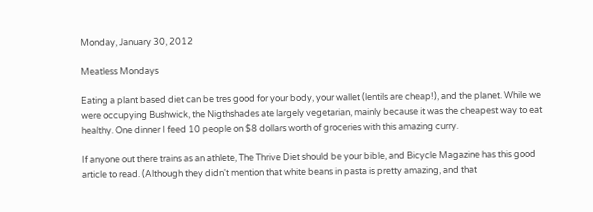Monday, January 30, 2012

Meatless Mondays

Eating a plant based diet can be tres good for your body, your wallet (lentils are cheap!), and the planet. While we were occupying Bushwick, the Nigthshades ate largely vegetarian, mainly because it was the cheapest way to eat healthy. One dinner I feed 10 people on $8 dollars worth of groceries with this amazing curry.

If anyone out there trains as an athlete, The Thrive Diet should be your bible, and Bicycle Magazine has this good article to read. (Although they didn't mention that white beans in pasta is pretty amazing, and that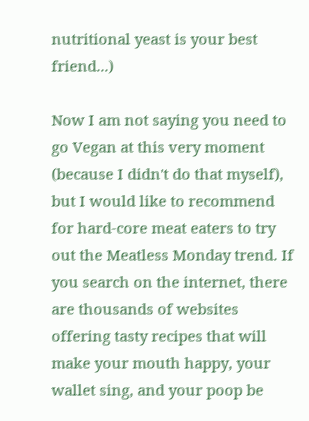nutritional yeast is your best friend...)

Now I am not saying you need to go Vegan at this very moment (because I didn't do that myself), but I would like to recommend for hard-core meat eaters to try out the Meatless Monday trend. If you search on the internet, there are thousands of websites offering tasty recipes that will make your mouth happy, your wallet sing, and your poop be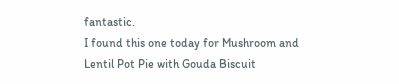fantastic.
I found this one today for Mushroom and Lentil Pot Pie with Gouda Biscuit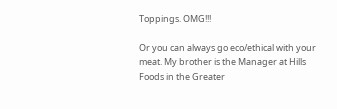Toppings. OMG!!!

Or you can always go eco/ethical with your meat. My brother is the Manager at Hills Foods in the Greater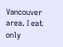Vancouver area. I eat only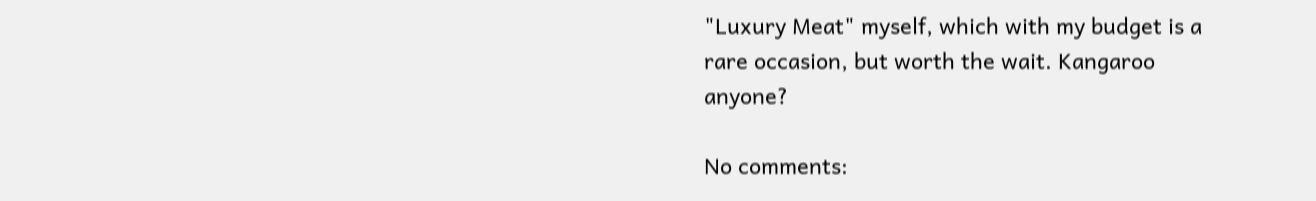"Luxury Meat" myself, which with my budget is a rare occasion, but worth the wait. Kangaroo anyone?

No comments: